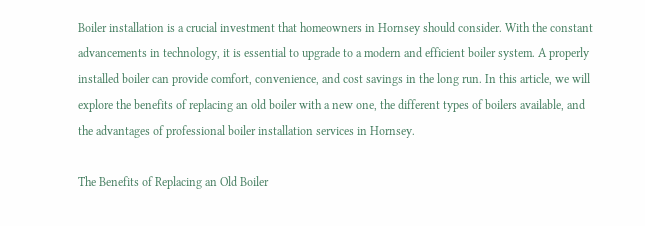Boiler installation is a crucial investment that homeowners in Hornsey should consider. With the constant advancements in technology, it is essential to upgrade to a modern and efficient boiler system. A properly installed boiler can provide comfort, convenience, and cost savings in the long run. In this article, we will explore the benefits of replacing an old boiler with a new one, the different types of boilers available, and the advantages of professional boiler installation services in Hornsey.

The Benefits of Replacing an Old Boiler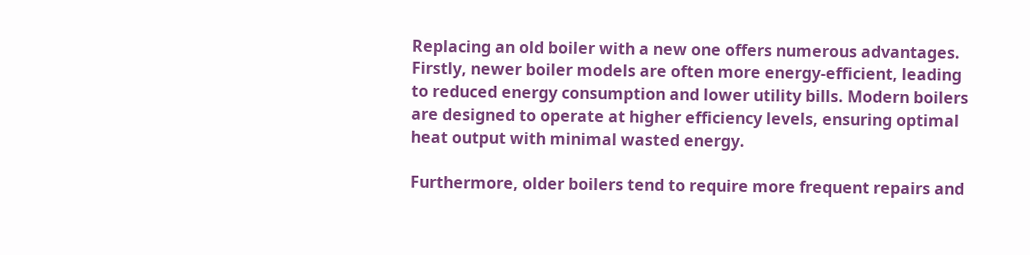Replacing an old boiler with a new one offers numerous advantages. Firstly, newer boiler models are often more energy-efficient, leading to reduced energy consumption and lower utility bills. Modern boilers are designed to operate at higher efficiency levels, ensuring optimal heat output with minimal wasted energy.

Furthermore, older boilers tend to require more frequent repairs and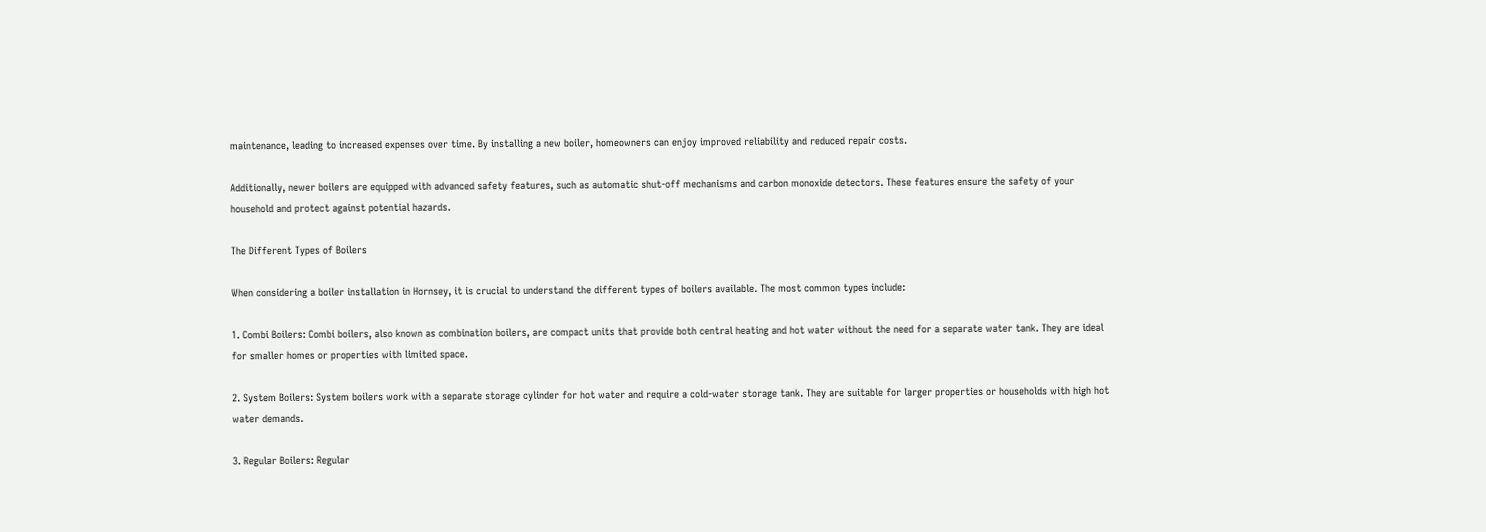maintenance, leading to increased expenses over time. By installing a new boiler, homeowners can enjoy improved reliability and reduced repair costs.

Additionally, newer boilers are equipped with advanced safety features, such as automatic shut-off mechanisms and carbon monoxide detectors. These features ensure the safety of your household and protect against potential hazards.

The Different Types of Boilers

When considering a boiler installation in Hornsey, it is crucial to understand the different types of boilers available. The most common types include:

1. Combi Boilers: Combi boilers, also known as combination boilers, are compact units that provide both central heating and hot water without the need for a separate water tank. They are ideal for smaller homes or properties with limited space.

2. System Boilers: System boilers work with a separate storage cylinder for hot water and require a cold-water storage tank. They are suitable for larger properties or households with high hot water demands.

3. Regular Boilers: Regular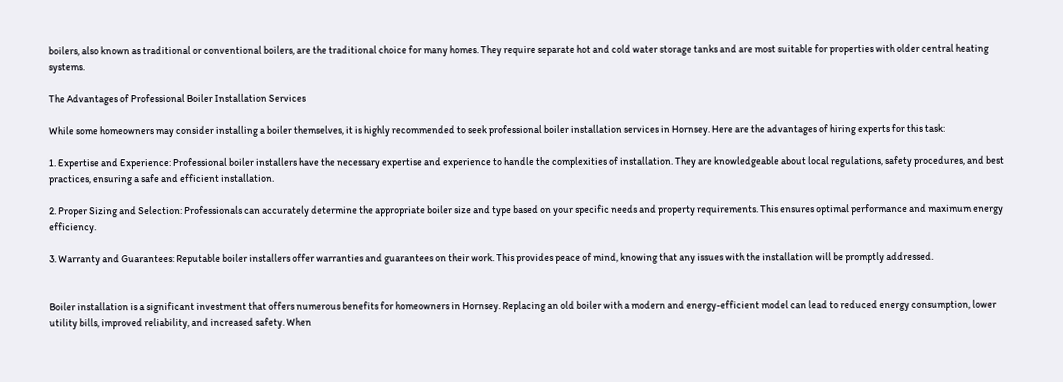boilers, also known as traditional or conventional boilers, are the traditional choice for many homes. They require separate hot and cold water storage tanks and are most suitable for properties with older central heating systems.

The Advantages of Professional Boiler Installation Services

While some homeowners may consider installing a boiler themselves, it is highly recommended to seek professional boiler installation services in Hornsey. Here are the advantages of hiring experts for this task:

1. Expertise and Experience: Professional boiler installers have the necessary expertise and experience to handle the complexities of installation. They are knowledgeable about local regulations, safety procedures, and best practices, ensuring a safe and efficient installation.

2. Proper Sizing and Selection: Professionals can accurately determine the appropriate boiler size and type based on your specific needs and property requirements. This ensures optimal performance and maximum energy efficiency.

3. Warranty and Guarantees: Reputable boiler installers offer warranties and guarantees on their work. This provides peace of mind, knowing that any issues with the installation will be promptly addressed.


Boiler installation is a significant investment that offers numerous benefits for homeowners in Hornsey. Replacing an old boiler with a modern and energy-efficient model can lead to reduced energy consumption, lower utility bills, improved reliability, and increased safety. When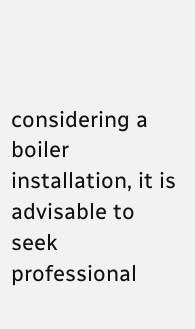considering a boiler installation, it is advisable to seek professional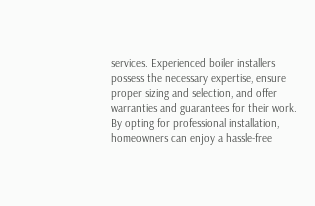services. Experienced boiler installers possess the necessary expertise, ensure proper sizing and selection, and offer warranties and guarantees for their work. By opting for professional installation, homeowners can enjoy a hassle-free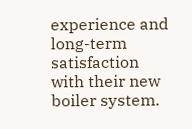experience and long-term satisfaction with their new boiler system.